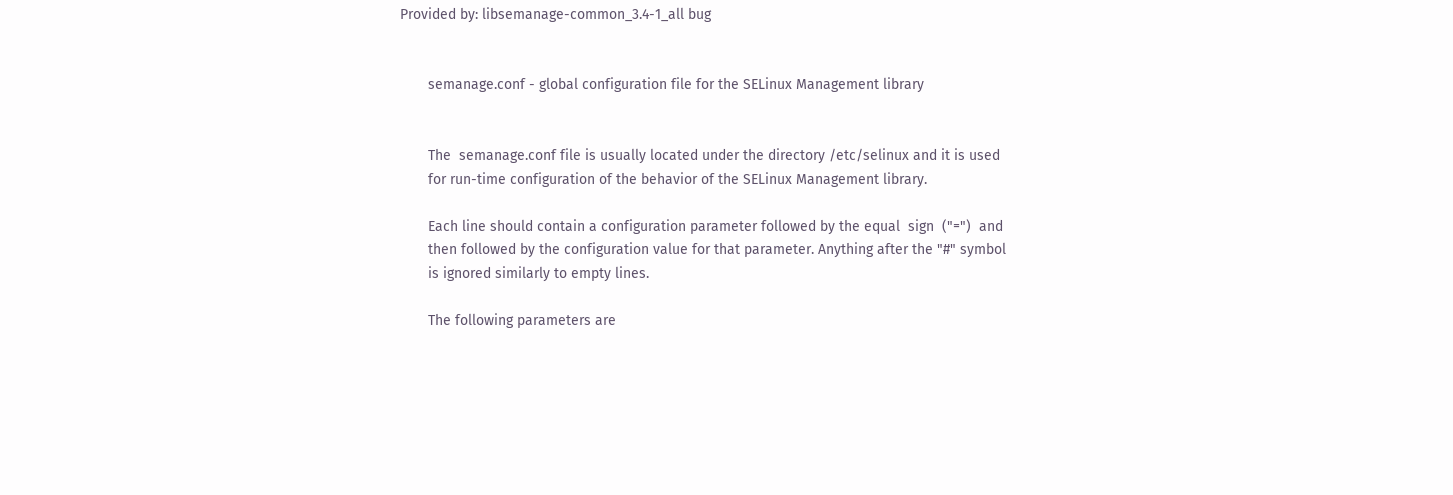Provided by: libsemanage-common_3.4-1_all bug


       semanage.conf - global configuration file for the SELinux Management library


       The  semanage.conf file is usually located under the directory /etc/selinux and it is used
       for run-time configuration of the behavior of the SELinux Management library.

       Each line should contain a configuration parameter followed by the equal  sign  ("=")  and
       then followed by the configuration value for that parameter. Anything after the "#" symbol
       is ignored similarly to empty lines.

       The following parameters are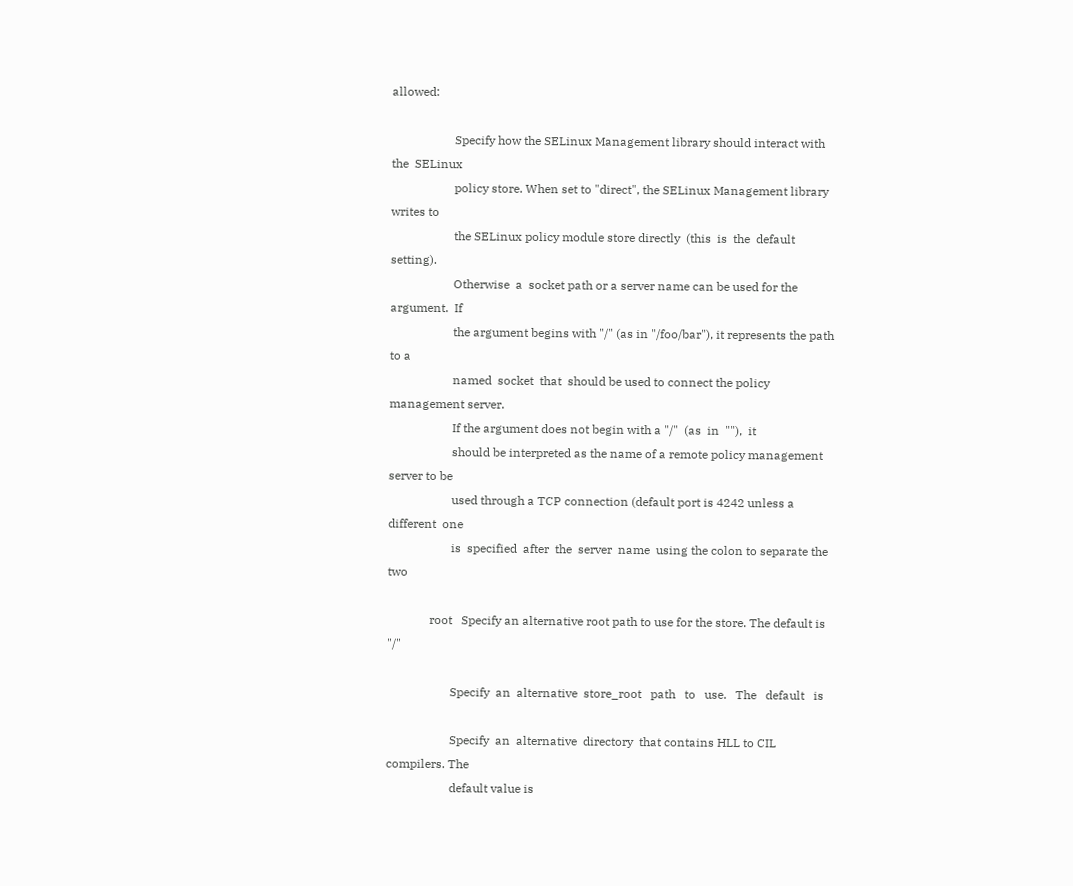allowed:

                     Specify how the SELinux Management library should interact with the  SELinux
                     policy store. When set to "direct", the SELinux Management library writes to
                     the SELinux policy module store directly  (this  is  the  default  setting).
                     Otherwise  a  socket path or a server name can be used for the argument.  If
                     the argument begins with "/" (as in "/foo/bar"), it represents the path to a
                     named  socket  that  should be used to connect the policy management server.
                     If the argument does not begin with a "/"  (as  in  ""),  it
                     should be interpreted as the name of a remote policy management server to be
                     used through a TCP connection (default port is 4242 unless a  different  one
                     is  specified  after  the  server  name  using the colon to separate the two

              root   Specify an alternative root path to use for the store. The default is "/"

                     Specify  an  alternative  store_root   path   to   use.   The   default   is

                     Specify  an  alternative  directory  that contains HLL to CIL compilers. The
                     default value is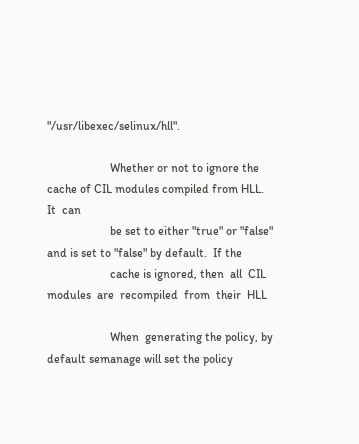"/usr/libexec/selinux/hll".

                     Whether or not to ignore the cache of CIL modules compiled from HLL. It  can
                     be set to either "true" or "false" and is set to "false" by default.  If the
                     cache is ignored, then  all  CIL  modules  are  recompiled  from  their  HLL

                     When  generating the policy, by default semanage will set the policy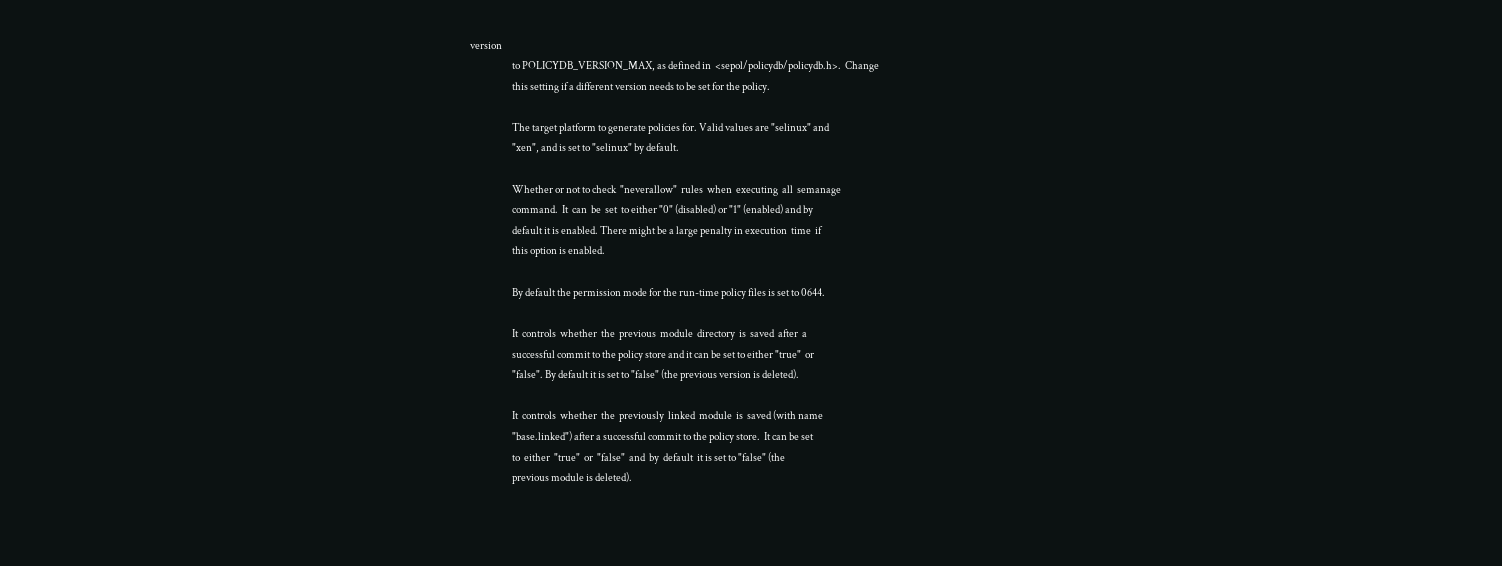version
                     to POLICYDB_VERSION_MAX, as defined in  <sepol/policydb/policydb.h>.  Change
                     this setting if a different version needs to be set for the policy.

                     The target platform to generate policies for. Valid values are "selinux" and
                     "xen", and is set to "selinux" by default.

                     Whether or not to check  "neverallow"  rules  when  executing  all  semanage
                     command.  It  can  be  set  to either "0" (disabled) or "1" (enabled) and by
                     default it is enabled. There might be a large penalty in execution  time  if
                     this option is enabled.

                     By default the permission mode for the run-time policy files is set to 0644.

                     It  controls  whether  the  previous  module  directory  is  saved  after  a
                     successful commit to the policy store and it can be set to either "true"  or
                     "false". By default it is set to "false" (the previous version is deleted).

                     It  controls  whether  the  previously  linked  module  is  saved (with name
                     "base.linked") after a successful commit to the policy store.  It can be set
                     to  either  "true"  or  "false"  and  by  default  it is set to "false" (the
                     previous module is deleted).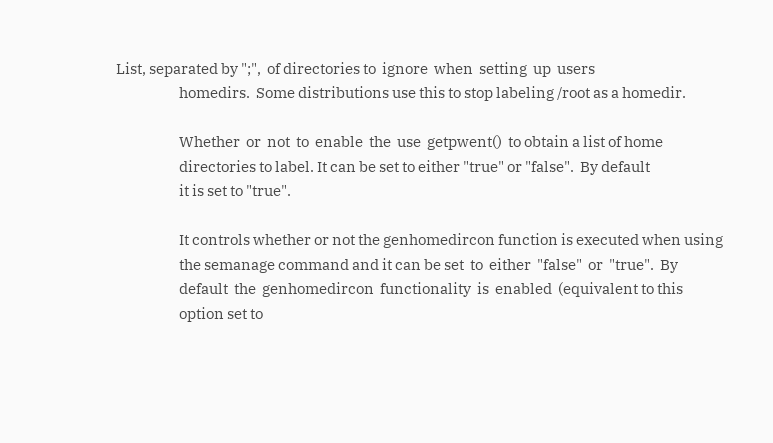List, separated by ";",  of directories to  ignore  when  setting  up  users
                     homedirs.  Some distributions use this to stop labeling /root as a homedir.

                     Whether  or  not  to  enable  the  use  getpwent()  to obtain a list of home
                     directories to label. It can be set to either "true" or "false".  By default
                     it is set to "true".

                     It controls whether or not the genhomedircon function is executed when using
                     the semanage command and it can be set  to  either  "false"  or  "true".  By
                     default  the  genhomedircon  functionality  is  enabled  (equivalent to this
                     option set to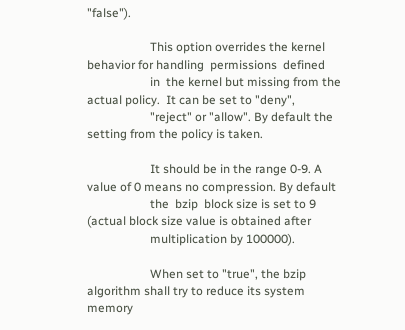"false").

                     This option overrides the kernel behavior for handling  permissions  defined
                     in  the kernel but missing from the actual policy.  It can be set to "deny",
                     "reject" or "allow". By default the setting from the policy is taken.

                     It should be in the range 0-9. A value of 0 means no compression. By default
                     the  bzip  block size is set to 9 (actual block size value is obtained after
                     multiplication by 100000).

                     When set to "true", the bzip algorithm shall try to reduce its system memory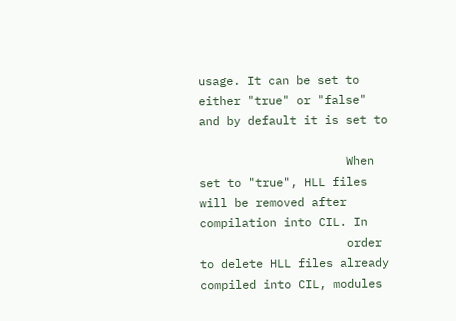usage. It can be set to either "true" or "false" and by default it is set to

                     When set to "true", HLL files will be removed after compilation into CIL. In
                     order to delete HLL files already compiled into CIL, modules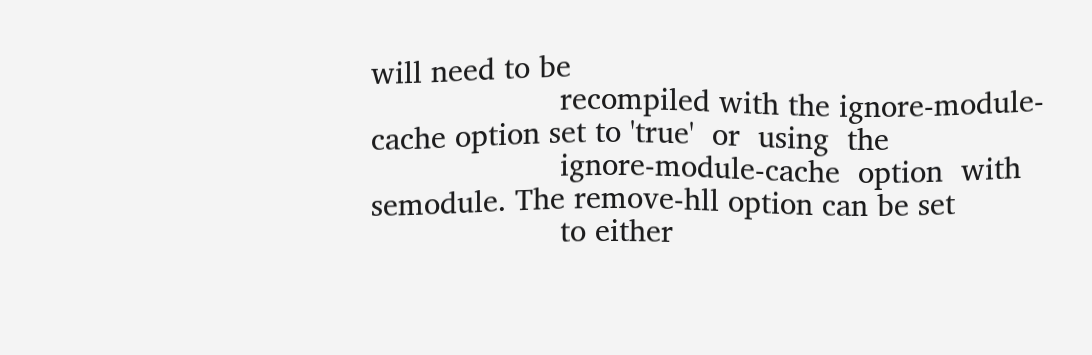will need to be
                     recompiled with the ignore-module-cache option set to 'true'  or  using  the
                     ignore-module-cache  option  with semodule. The remove-hll option can be set
                     to either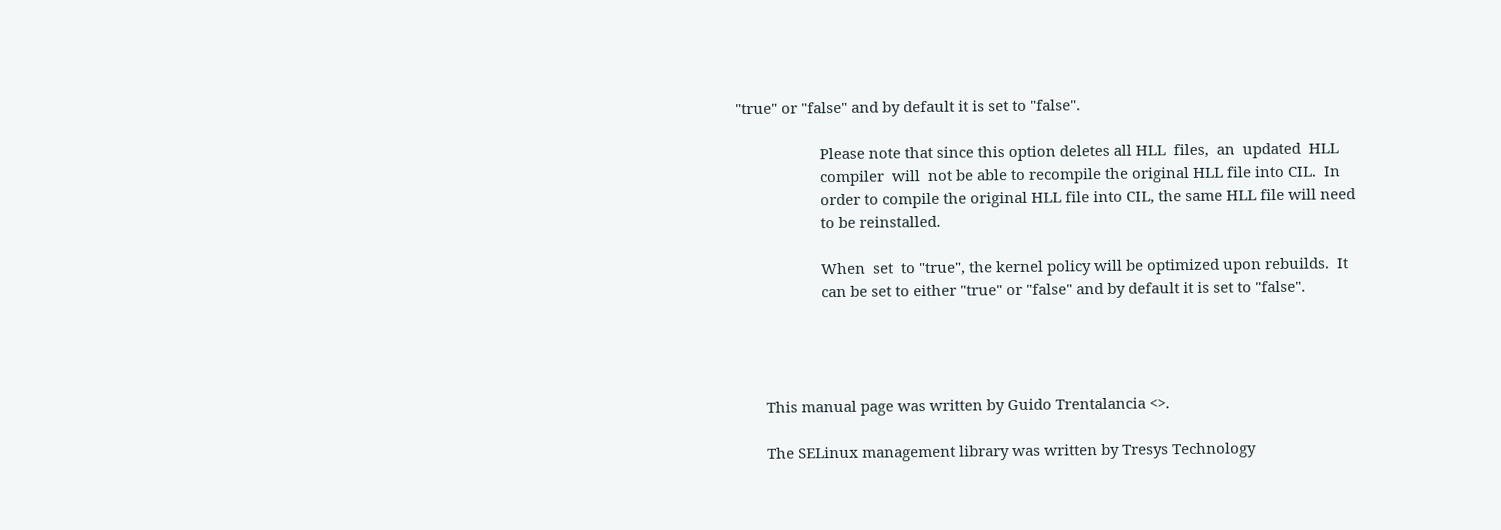"true" or "false" and by default it is set to "false".

                     Please note that since this option deletes all HLL  files,  an  updated  HLL
                     compiler  will  not be able to recompile the original HLL file into CIL.  In
                     order to compile the original HLL file into CIL, the same HLL file will need
                     to be reinstalled.

                     When  set  to "true", the kernel policy will be optimized upon rebuilds.  It
                     can be set to either "true" or "false" and by default it is set to "false".




       This manual page was written by Guido Trentalancia <>.

       The SELinux management library was written by Tresys Technology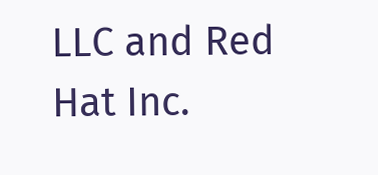LLC and Red Hat Inc.